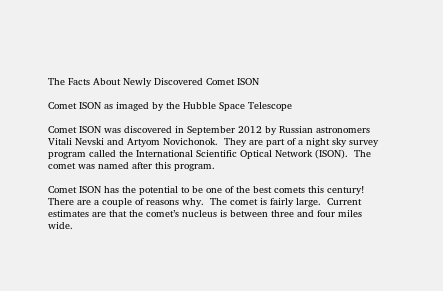The Facts About Newly Discovered Comet ISON

Comet ISON as imaged by the Hubble Space Telescope

Comet ISON was discovered in September 2012 by Russian astronomers Vitali Nevski and Artyom Novichonok.  They are part of a night sky survey program called the International Scientific Optical Network (ISON).  The comet was named after this program.

Comet ISON has the potential to be one of the best comets this century!  There are a couple of reasons why.  The comet is fairly large.  Current estimates are that the comet’s nucleus is between three and four miles wide.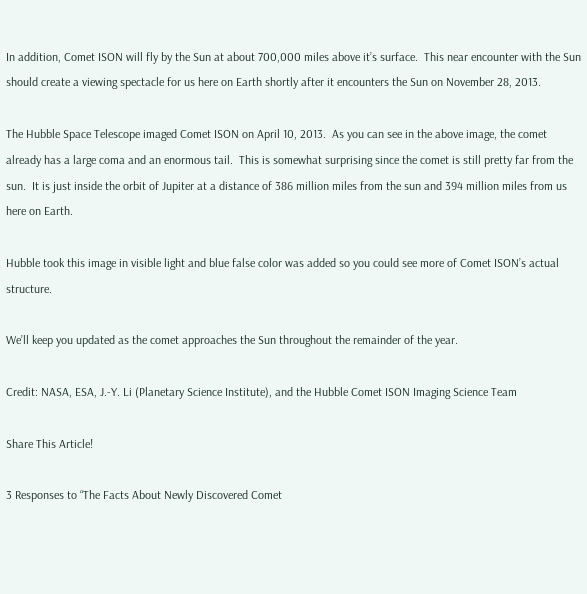In addition, Comet ISON will fly by the Sun at about 700,000 miles above it’s surface.  This near encounter with the Sun should create a viewing spectacle for us here on Earth shortly after it encounters the Sun on November 28, 2013.

The Hubble Space Telescope imaged Comet ISON on April 10, 2013.  As you can see in the above image, the comet already has a large coma and an enormous tail.  This is somewhat surprising since the comet is still pretty far from the sun.  It is just inside the orbit of Jupiter at a distance of 386 million miles from the sun and 394 million miles from us here on Earth.

Hubble took this image in visible light and blue false color was added so you could see more of Comet ISON’s actual structure.

We’ll keep you updated as the comet approaches the Sun throughout the remainder of the year.

Credit: NASA, ESA, J.-Y. Li (Planetary Science Institute), and the Hubble Comet ISON Imaging Science Team

Share This Article!

3 Responses to “The Facts About Newly Discovered Comet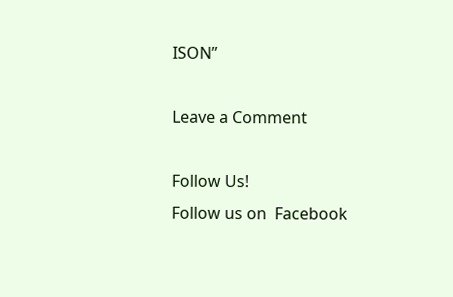ISON”

Leave a Comment

Follow Us!
Follow us on  Facebook